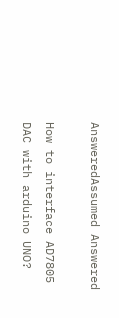AnsweredAssumed Answered

How to interface AD7805 DAC with arduino UNO?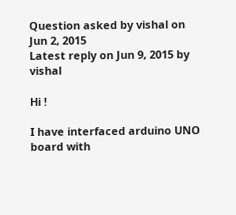Question asked by vishal on Jun 2, 2015
Latest reply on Jun 9, 2015 by vishal

Hi !

I have interfaced arduino UNO board with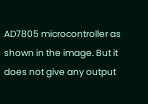AD7805 microcontroller as shown in the image. But it does not give any output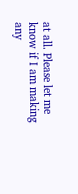at all. Please let me know if I am making any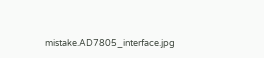mistake.AD7805_interface.jpg